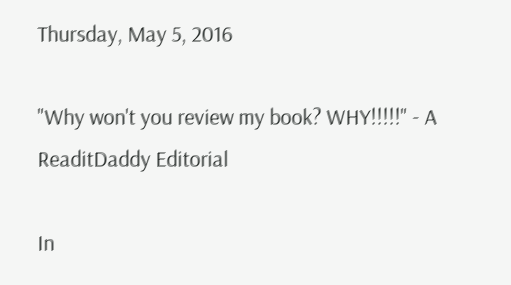Thursday, May 5, 2016

"Why won't you review my book? WHY!!!!!" - A ReaditDaddy Editorial

In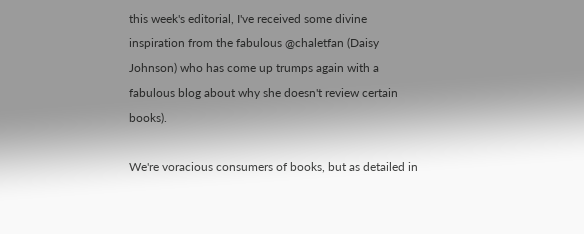this week's editorial, I've received some divine inspiration from the fabulous @chaletfan (Daisy Johnson) who has come up trumps again with a fabulous blog about why she doesn't review certain books).

We're voracious consumers of books, but as detailed in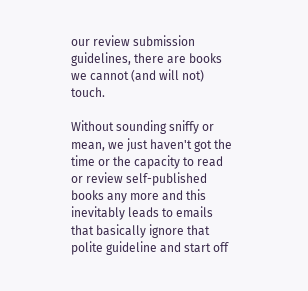our review submission guidelines, there are books we cannot (and will not) touch.

Without sounding sniffy or mean, we just haven't got the time or the capacity to read or review self-published books any more and this inevitably leads to emails that basically ignore that polite guideline and start off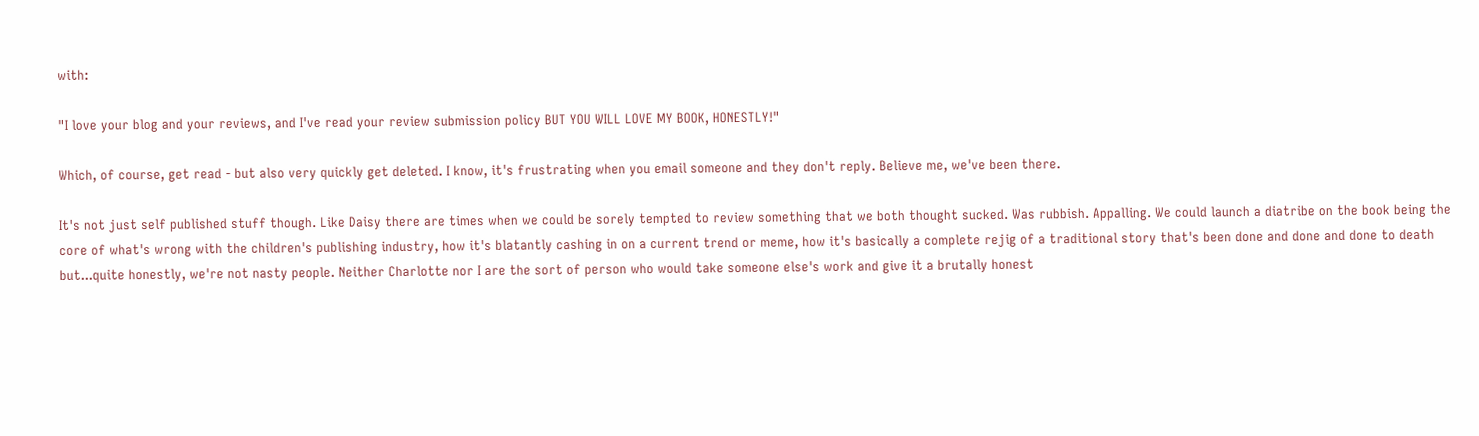with:

"I love your blog and your reviews, and I've read your review submission policy BUT YOU WILL LOVE MY BOOK, HONESTLY!"

Which, of course, get read - but also very quickly get deleted. I know, it's frustrating when you email someone and they don't reply. Believe me, we've been there.

It's not just self published stuff though. Like Daisy there are times when we could be sorely tempted to review something that we both thought sucked. Was rubbish. Appalling. We could launch a diatribe on the book being the core of what's wrong with the children's publishing industry, how it's blatantly cashing in on a current trend or meme, how it's basically a complete rejig of a traditional story that's been done and done and done to death but...quite honestly, we're not nasty people. Neither Charlotte nor I are the sort of person who would take someone else's work and give it a brutally honest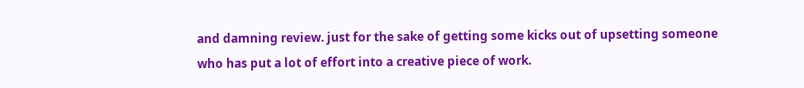and damning review. just for the sake of getting some kicks out of upsetting someone who has put a lot of effort into a creative piece of work.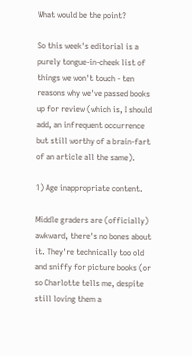What would be the point?

So this week's editorial is a purely tongue-in-cheek list of things we won't touch - ten reasons why we've passed books up for review (which is, I should add, an infrequent occurrence but still worthy of a brain-fart of an article all the same).

1) Age inappropriate content.

Middle graders are (officially) awkward, there's no bones about it. They're technically too old and sniffy for picture books (or so Charlotte tells me, despite still loving them a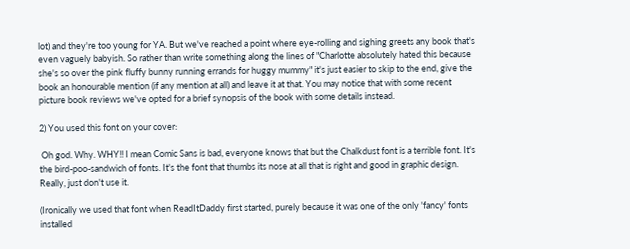lot) and they're too young for YA. But we've reached a point where eye-rolling and sighing greets any book that's even vaguely babyish. So rather than write something along the lines of "Charlotte absolutely hated this because she's so over the pink fluffy bunny running errands for huggy mummy" it's just easier to skip to the end, give the book an honourable mention (if any mention at all) and leave it at that. You may notice that with some recent picture book reviews we've opted for a brief synopsis of the book with some details instead.

2) You used this font on your cover:

 Oh god. Why. WHY!! I mean Comic Sans is bad, everyone knows that but the Chalkdust font is a terrible font. It's the bird-poo-sandwich of fonts. It's the font that thumbs its nose at all that is right and good in graphic design. Really, just don't use it.

(Ironically we used that font when ReadItDaddy first started, purely because it was one of the only 'fancy' fonts installed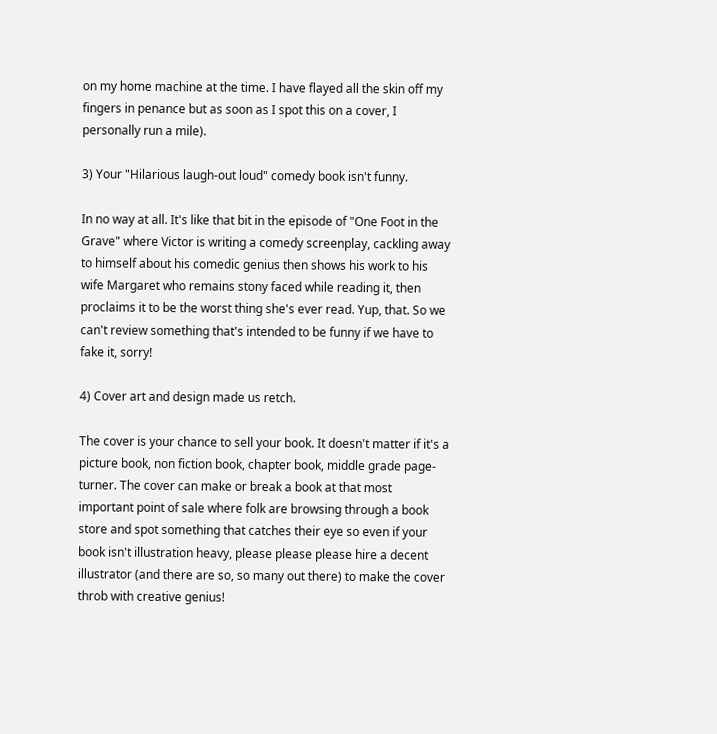on my home machine at the time. I have flayed all the skin off my fingers in penance but as soon as I spot this on a cover, I personally run a mile).

3) Your "Hilarious laugh-out loud" comedy book isn't funny.

In no way at all. It's like that bit in the episode of "One Foot in the Grave" where Victor is writing a comedy screenplay, cackling away to himself about his comedic genius then shows his work to his wife Margaret who remains stony faced while reading it, then proclaims it to be the worst thing she's ever read. Yup, that. So we can't review something that's intended to be funny if we have to fake it, sorry!

4) Cover art and design made us retch.

The cover is your chance to sell your book. It doesn't matter if it's a picture book, non fiction book, chapter book, middle grade page-turner. The cover can make or break a book at that most important point of sale where folk are browsing through a book store and spot something that catches their eye so even if your book isn't illustration heavy, please please please hire a decent illustrator (and there are so, so many out there) to make the cover throb with creative genius!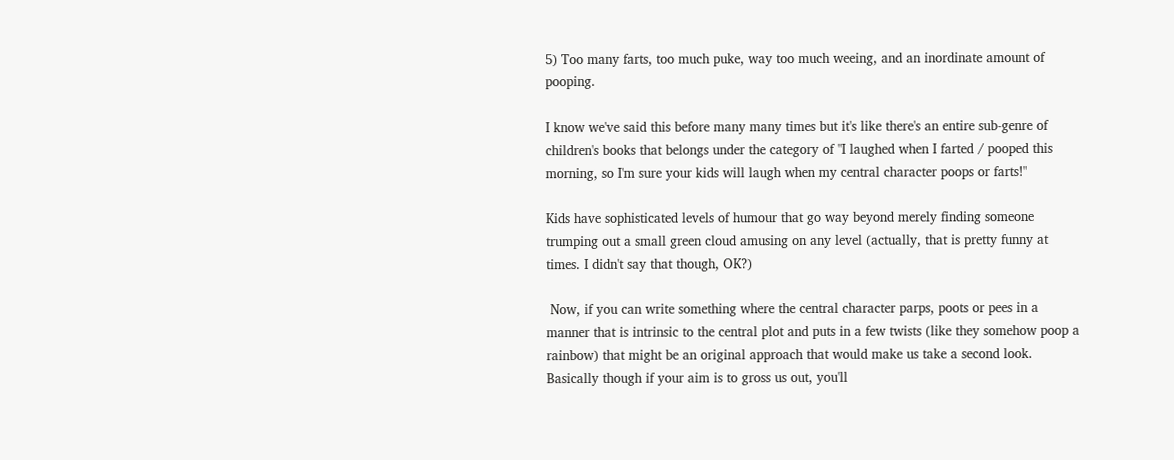5) Too many farts, too much puke, way too much weeing, and an inordinate amount of pooping.

I know we've said this before many many times but it's like there's an entire sub-genre of children's books that belongs under the category of "I laughed when I farted / pooped this morning, so I'm sure your kids will laugh when my central character poops or farts!"

Kids have sophisticated levels of humour that go way beyond merely finding someone trumping out a small green cloud amusing on any level (actually, that is pretty funny at times. I didn't say that though, OK?)

 Now, if you can write something where the central character parps, poots or pees in a manner that is intrinsic to the central plot and puts in a few twists (like they somehow poop a rainbow) that might be an original approach that would make us take a second look. Basically though if your aim is to gross us out, you'll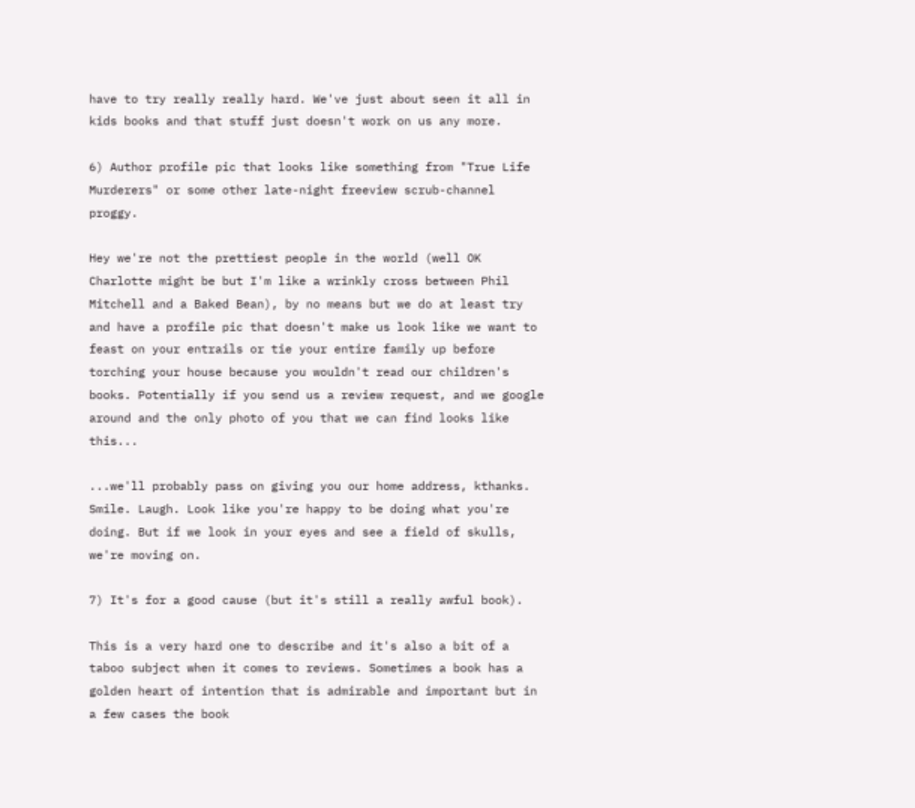have to try really really hard. We've just about seen it all in kids books and that stuff just doesn't work on us any more.

6) Author profile pic that looks like something from "True Life Murderers" or some other late-night freeview scrub-channel proggy.

Hey we're not the prettiest people in the world (well OK Charlotte might be but I'm like a wrinkly cross between Phil Mitchell and a Baked Bean), by no means but we do at least try and have a profile pic that doesn't make us look like we want to feast on your entrails or tie your entire family up before torching your house because you wouldn't read our children's books. Potentially if you send us a review request, and we google around and the only photo of you that we can find looks like this...

...we'll probably pass on giving you our home address, kthanks. Smile. Laugh. Look like you're happy to be doing what you're doing. But if we look in your eyes and see a field of skulls, we're moving on.

7) It's for a good cause (but it's still a really awful book).

This is a very hard one to describe and it's also a bit of a taboo subject when it comes to reviews. Sometimes a book has a golden heart of intention that is admirable and important but in a few cases the book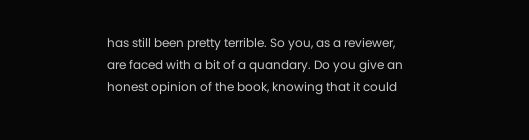has still been pretty terrible. So you, as a reviewer, are faced with a bit of a quandary. Do you give an honest opinion of the book, knowing that it could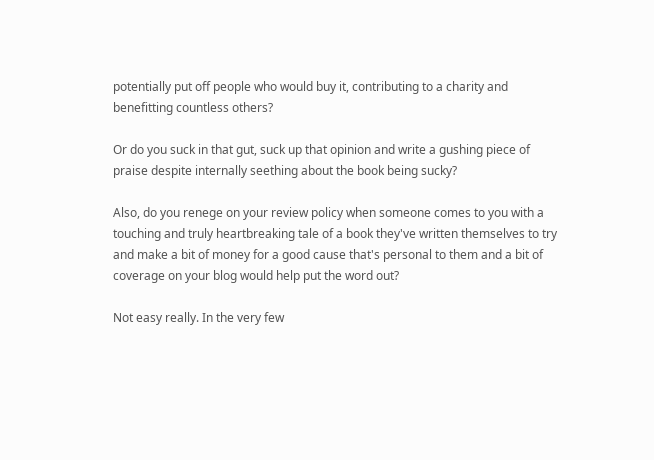potentially put off people who would buy it, contributing to a charity and benefitting countless others?

Or do you suck in that gut, suck up that opinion and write a gushing piece of praise despite internally seething about the book being sucky?

Also, do you renege on your review policy when someone comes to you with a touching and truly heartbreaking tale of a book they've written themselves to try and make a bit of money for a good cause that's personal to them and a bit of coverage on your blog would help put the word out?

Not easy really. In the very few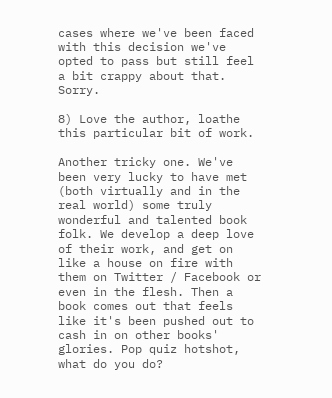cases where we've been faced with this decision we've opted to pass but still feel a bit crappy about that. Sorry.

8) Love the author, loathe this particular bit of work.

Another tricky one. We've been very lucky to have met (both virtually and in the real world) some truly wonderful and talented book folk. We develop a deep love of their work, and get on like a house on fire with them on Twitter / Facebook or even in the flesh. Then a book comes out that feels like it's been pushed out to cash in on other books' glories. Pop quiz hotshot, what do you do?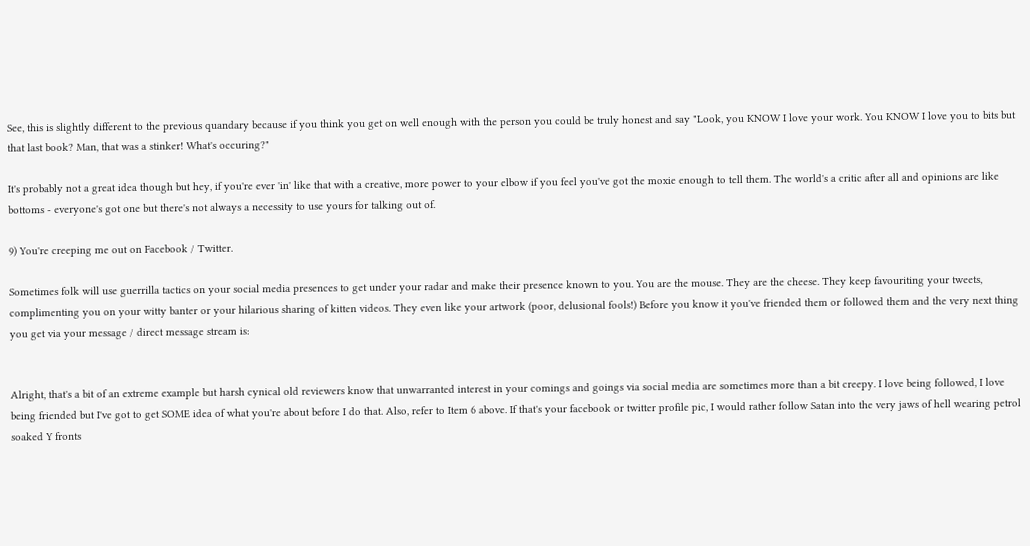See, this is slightly different to the previous quandary because if you think you get on well enough with the person you could be truly honest and say "Look, you KNOW I love your work. You KNOW I love you to bits but that last book? Man, that was a stinker! What's occuring?"

It's probably not a great idea though but hey, if you're ever 'in' like that with a creative, more power to your elbow if you feel you've got the moxie enough to tell them. The world's a critic after all and opinions are like bottoms - everyone's got one but there's not always a necessity to use yours for talking out of.

9) You're creeping me out on Facebook / Twitter.

Sometimes folk will use guerrilla tactics on your social media presences to get under your radar and make their presence known to you. You are the mouse. They are the cheese. They keep favouriting your tweets, complimenting you on your witty banter or your hilarious sharing of kitten videos. They even like your artwork (poor, delusional fools!) Before you know it you've friended them or followed them and the very next thing you get via your message / direct message stream is:


Alright, that's a bit of an extreme example but harsh cynical old reviewers know that unwarranted interest in your comings and goings via social media are sometimes more than a bit creepy. I love being followed, I love being friended but I've got to get SOME idea of what you're about before I do that. Also, refer to Item 6 above. If that's your facebook or twitter profile pic, I would rather follow Satan into the very jaws of hell wearing petrol soaked Y fronts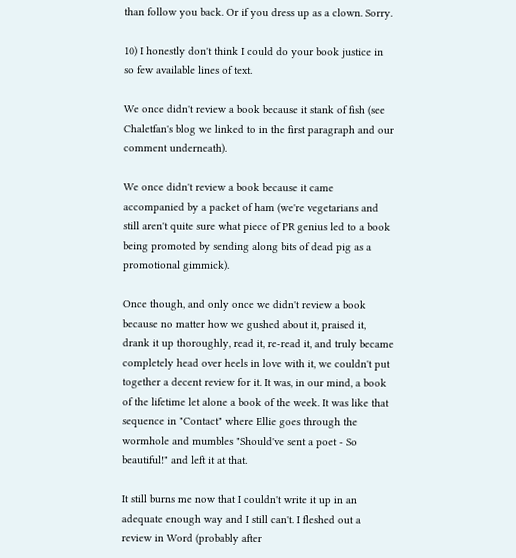than follow you back. Or if you dress up as a clown. Sorry.

10) I honestly don't think I could do your book justice in so few available lines of text.

We once didn't review a book because it stank of fish (see Chaletfan's blog we linked to in the first paragraph and our comment underneath).

We once didn't review a book because it came accompanied by a packet of ham (we're vegetarians and still aren't quite sure what piece of PR genius led to a book being promoted by sending along bits of dead pig as a promotional gimmick).

Once though, and only once we didn't review a book because no matter how we gushed about it, praised it, drank it up thoroughly, read it, re-read it, and truly became completely head over heels in love with it, we couldn't put together a decent review for it. It was, in our mind, a book of the lifetime let alone a book of the week. It was like that sequence in "Contact" where Ellie goes through the wormhole and mumbles "Should've sent a poet - So beautiful!" and left it at that.

It still burns me now that I couldn't write it up in an adequate enough way and I still can't. I fleshed out a review in Word (probably after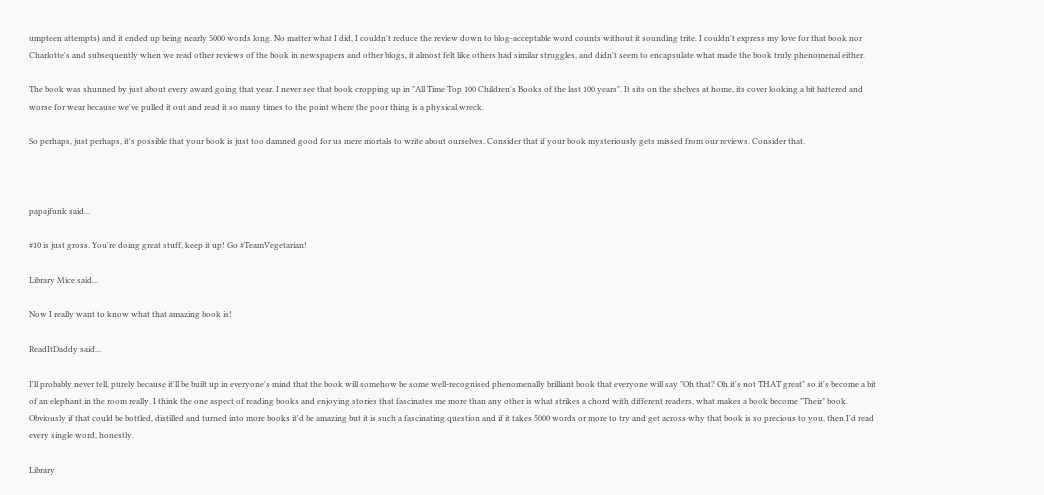umpteen attempts) and it ended up being nearly 5000 words long. No matter what I did, I couldn't reduce the review down to blog-acceptable word counts without it sounding trite. I couldn't express my love for that book nor Charlotte's and subsequently when we read other reviews of the book in newspapers and other blogs, it almost felt like others had similar struggles, and didn't seem to encapsulate what made the book truly phenomenal either.

The book was shunned by just about every award going that year. I never see that book cropping up in "All Time Top 100 Children's Books of the last 100 years". It sits on the shelves at home, its cover looking a bit battered and worse for wear because we've pulled it out and read it so many times to the point where the poor thing is a physical wreck.

So perhaps, just perhaps, it's possible that your book is just too damned good for us mere mortals to write about ourselves. Consider that if your book mysteriously gets missed from our reviews. Consider that.



papajfunk said...

#10 is just gross. You're doing great stuff, keep it up! Go #TeamVegetarian!

Library Mice said...

Now I really want to know what that amazing book is!

ReadItDaddy said...

I'll probably never tell, purely because it'll be built up in everyone's mind that the book will somehow be some well-recognised phenomenally brilliant book that everyone will say "Oh that? Oh it's not THAT great" so it's become a bit of an elephant in the room really. I think the one aspect of reading books and enjoying stories that fascinates me more than any other is what strikes a chord with different readers, what makes a book become "Their" book. Obviously if that could be bottled, distilled and turned into more books it'd be amazing but it is such a fascinating question and if it takes 5000 words or more to try and get across why that book is so precious to you, then I'd read every single word, honestly.

Library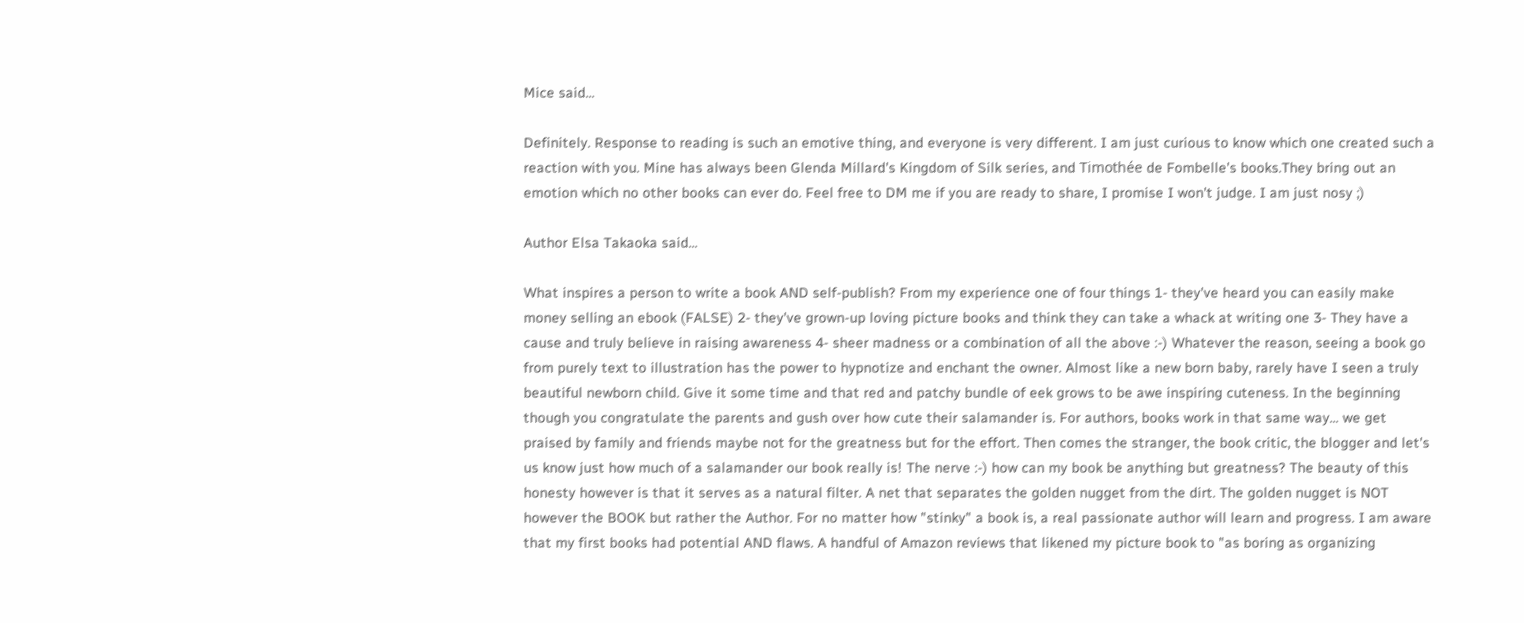Mice said...

Definitely. Response to reading is such an emotive thing, and everyone is very different. I am just curious to know which one created such a reaction with you. Mine has always been Glenda Millard's Kingdom of Silk series, and Timothée de Fombelle's books.They bring out an emotion which no other books can ever do. Feel free to DM me if you are ready to share, I promise I won't judge. I am just nosy ;)

Author Elsa Takaoka said...

What inspires a person to write a book AND self-publish? From my experience one of four things 1- they've heard you can easily make money selling an ebook (FALSE) 2- they've grown-up loving picture books and think they can take a whack at writing one 3- They have a cause and truly believe in raising awareness 4- sheer madness or a combination of all the above :-) Whatever the reason, seeing a book go from purely text to illustration has the power to hypnotize and enchant the owner. Almost like a new born baby, rarely have I seen a truly beautiful newborn child. Give it some time and that red and patchy bundle of eek grows to be awe inspiring cuteness. In the beginning though you congratulate the parents and gush over how cute their salamander is. For authors, books work in that same way... we get praised by family and friends maybe not for the greatness but for the effort. Then comes the stranger, the book critic, the blogger and let's us know just how much of a salamander our book really is! The nerve :-) how can my book be anything but greatness? The beauty of this honesty however is that it serves as a natural filter. A net that separates the golden nugget from the dirt. The golden nugget is NOT however the BOOK but rather the Author. For no matter how "stinky" a book is, a real passionate author will learn and progress. I am aware that my first books had potential AND flaws. A handful of Amazon reviews that likened my picture book to "as boring as organizing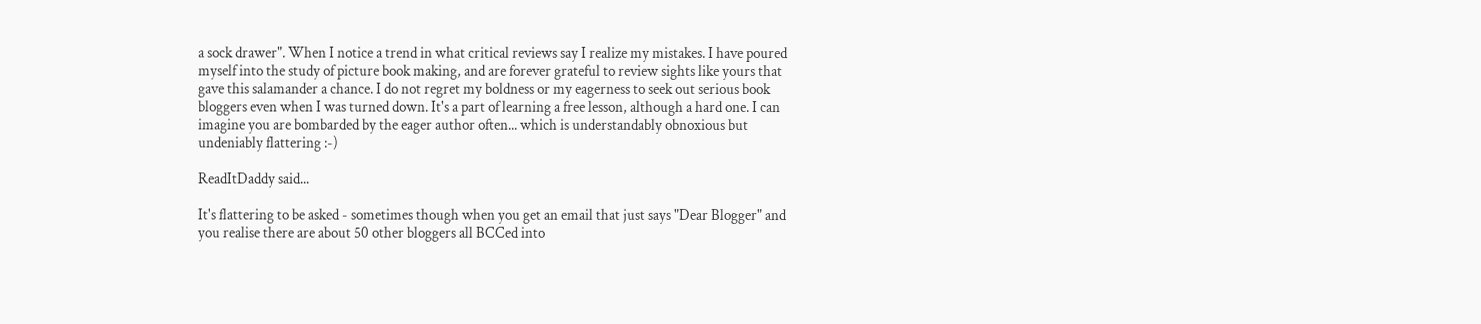a sock drawer". When I notice a trend in what critical reviews say I realize my mistakes. I have poured myself into the study of picture book making, and are forever grateful to review sights like yours that gave this salamander a chance. I do not regret my boldness or my eagerness to seek out serious book bloggers even when I was turned down. It's a part of learning a free lesson, although a hard one. I can imagine you are bombarded by the eager author often... which is understandably obnoxious but undeniably flattering :-)

ReadItDaddy said...

It's flattering to be asked - sometimes though when you get an email that just says "Dear Blogger" and you realise there are about 50 other bloggers all BCCed into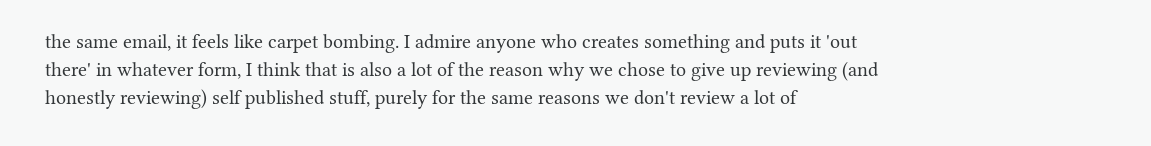the same email, it feels like carpet bombing. I admire anyone who creates something and puts it 'out there' in whatever form, I think that is also a lot of the reason why we chose to give up reviewing (and honestly reviewing) self published stuff, purely for the same reasons we don't review a lot of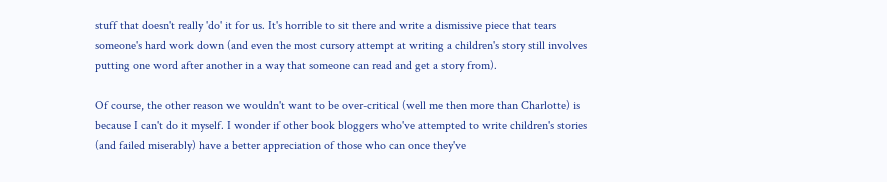stuff that doesn't really 'do' it for us. It's horrible to sit there and write a dismissive piece that tears someone's hard work down (and even the most cursory attempt at writing a children's story still involves putting one word after another in a way that someone can read and get a story from).

Of course, the other reason we wouldn't want to be over-critical (well me then more than Charlotte) is because I can't do it myself. I wonder if other book bloggers who've attempted to write children's stories (and failed miserably) have a better appreciation of those who can once they've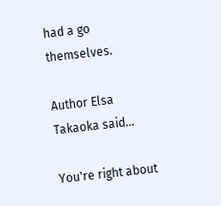had a go themselves.

Author Elsa Takaoka said...

You're right about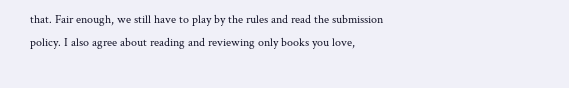that. Fair enough, we still have to play by the rules and read the submission policy. I also agree about reading and reviewing only books you love,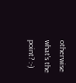otherwise what's the point? :-)